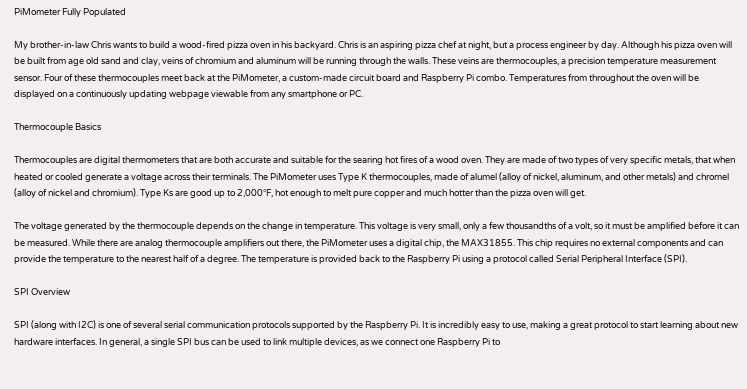PiMometer Fully Populated

My brother-in-law Chris wants to build a wood-fired pizza oven in his backyard. Chris is an aspiring pizza chef at night, but a process engineer by day. Although his pizza oven will be built from age old sand and clay, veins of chromium and aluminum will be running through the walls. These veins are thermocouples, a precision temperature measurement sensor. Four of these thermocouples meet back at the PiMometer, a custom-made circuit board and Raspberry Pi combo. Temperatures from throughout the oven will be displayed on a continuously updating webpage viewable from any smartphone or PC.

Thermocouple Basics

Thermocouples are digital thermometers that are both accurate and suitable for the searing hot fires of a wood oven. They are made of two types of very specific metals, that when heated or cooled generate a voltage across their terminals. The PiMometer uses Type K thermocouples, made of alumel (alloy of nickel, aluminum, and other metals) and chromel (alloy of nickel and chromium). Type Ks are good up to 2,000°F, hot enough to melt pure copper and much hotter than the pizza oven will get.

The voltage generated by the thermocouple depends on the change in temperature. This voltage is very small, only a few thousandths of a volt, so it must be amplified before it can be measured. While there are analog thermocouple amplifiers out there, the PiMometer uses a digital chip, the MAX31855. This chip requires no external components and can provide the temperature to the nearest half of a degree. The temperature is provided back to the Raspberry Pi using a protocol called Serial Peripheral Interface (SPI).

SPI Overview

SPI (along with I2C) is one of several serial communication protocols supported by the Raspberry Pi. It is incredibly easy to use, making a great protocol to start learning about new hardware interfaces. In general, a single SPI bus can be used to link multiple devices, as we connect one Raspberry Pi to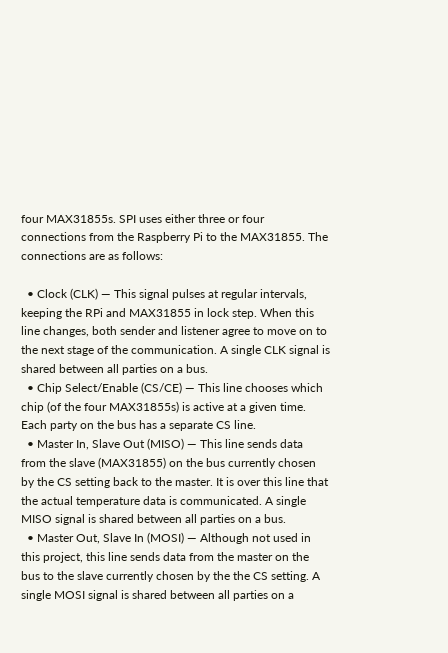four MAX31855s. SPI uses either three or four connections from the Raspberry Pi to the MAX31855. The connections are as follows:

  • Clock (CLK) — This signal pulses at regular intervals, keeping the RPi and MAX31855 in lock step. When this line changes, both sender and listener agree to move on to the next stage of the communication. A single CLK signal is shared between all parties on a bus.
  • Chip Select/Enable (CS/CE) — This line chooses which chip (of the four MAX31855s) is active at a given time. Each party on the bus has a separate CS line.
  • Master In, Slave Out (MISO) — This line sends data from the slave (MAX31855) on the bus currently chosen by the CS setting back to the master. It is over this line that the actual temperature data is communicated. A single MISO signal is shared between all parties on a bus.
  • Master Out, Slave In (MOSI) — Although not used in this project, this line sends data from the master on the bus to the slave currently chosen by the the CS setting. A single MOSI signal is shared between all parties on a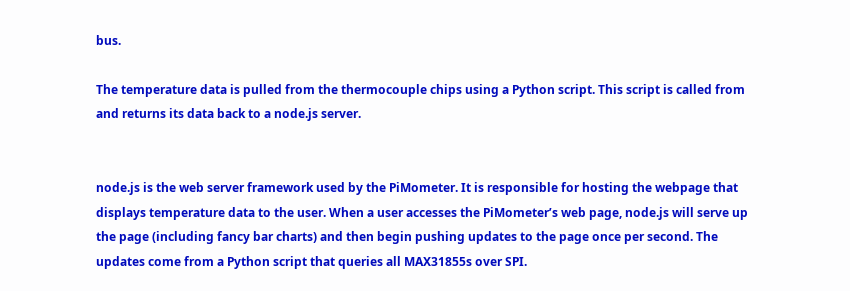bus.

The temperature data is pulled from the thermocouple chips using a Python script. This script is called from and returns its data back to a node.js server.


node.js is the web server framework used by the PiMometer. It is responsible for hosting the webpage that displays temperature data to the user. When a user accesses the PiMometer’s web page, node.js will serve up the page (including fancy bar charts) and then begin pushing updates to the page once per second. The updates come from a Python script that queries all MAX31855s over SPI.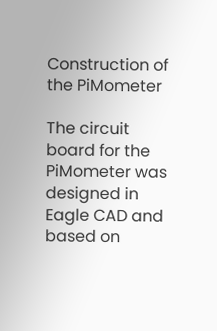Construction of the PiMometer

The circuit board for the PiMometer was designed in Eagle CAD and based on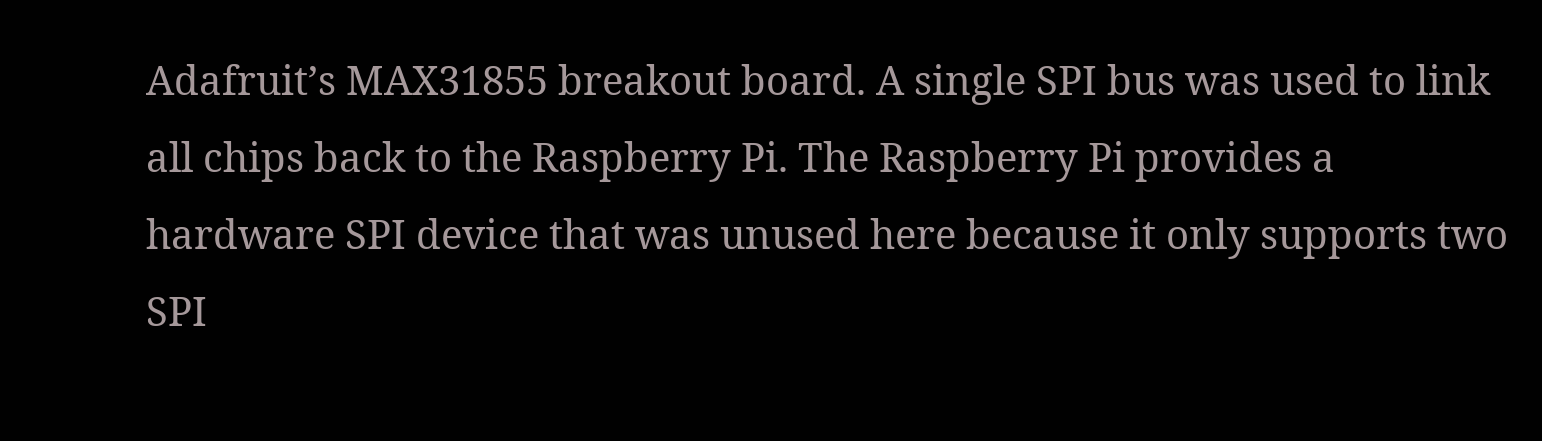Adafruit’s MAX31855 breakout board. A single SPI bus was used to link all chips back to the Raspberry Pi. The Raspberry Pi provides a hardware SPI device that was unused here because it only supports two SPI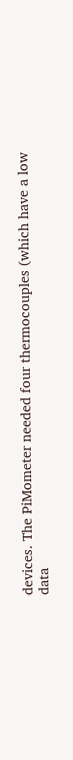devices. The PiMometer needed four thermocouples (which have a low data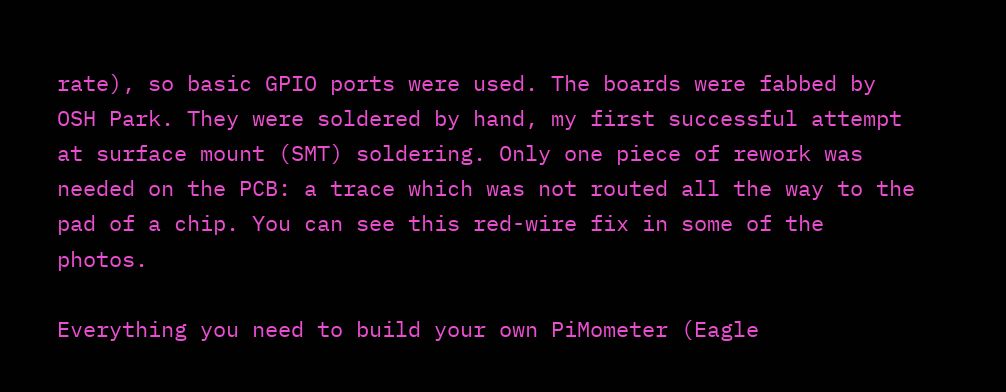rate), so basic GPIO ports were used. The boards were fabbed by OSH Park. They were soldered by hand, my first successful attempt at surface mount (SMT) soldering. Only one piece of rework was needed on the PCB: a trace which was not routed all the way to the pad of a chip. You can see this red-wire fix in some of the photos.

Everything you need to build your own PiMometer (Eagle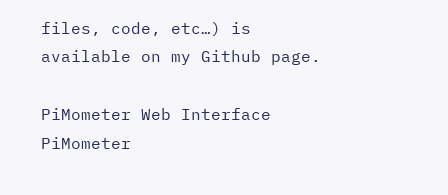files, code, etc…) is available on my Github page.

PiMometer Web Interface PiMometer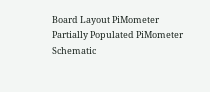Board Layout PiMometer Partially Populated PiMometer Schematic